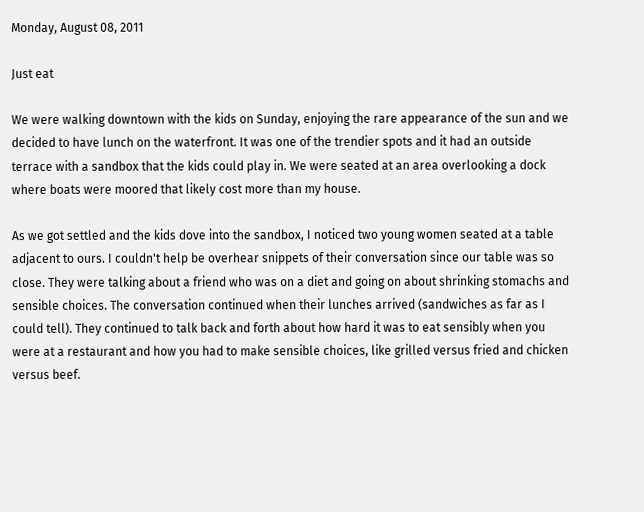Monday, August 08, 2011

Just eat

We were walking downtown with the kids on Sunday, enjoying the rare appearance of the sun and we decided to have lunch on the waterfront. It was one of the trendier spots and it had an outside terrace with a sandbox that the kids could play in. We were seated at an area overlooking a dock where boats were moored that likely cost more than my house.

As we got settled and the kids dove into the sandbox, I noticed two young women seated at a table adjacent to ours. I couldn't help be overhear snippets of their conversation since our table was so close. They were talking about a friend who was on a diet and going on about shrinking stomachs and sensible choices. The conversation continued when their lunches arrived (sandwiches as far as I could tell). They continued to talk back and forth about how hard it was to eat sensibly when you were at a restaurant and how you had to make sensible choices, like grilled versus fried and chicken versus beef.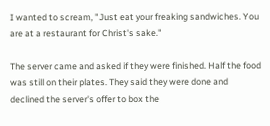I wanted to scream, "Just eat your freaking sandwiches. You are at a restaurant for Christ's sake."

The server came and asked if they were finished. Half the food was still on their plates. They said they were done and declined the server's offer to box the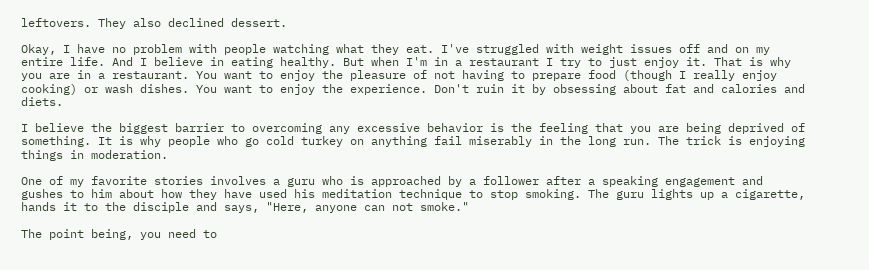leftovers. They also declined dessert.

Okay, I have no problem with people watching what they eat. I've struggled with weight issues off and on my entire life. And I believe in eating healthy. But when I'm in a restaurant I try to just enjoy it. That is why you are in a restaurant. You want to enjoy the pleasure of not having to prepare food (though I really enjoy cooking) or wash dishes. You want to enjoy the experience. Don't ruin it by obsessing about fat and calories and diets.

I believe the biggest barrier to overcoming any excessive behavior is the feeling that you are being deprived of something. It is why people who go cold turkey on anything fail miserably in the long run. The trick is enjoying things in moderation.

One of my favorite stories involves a guru who is approached by a follower after a speaking engagement and gushes to him about how they have used his meditation technique to stop smoking. The guru lights up a cigarette, hands it to the disciple and says, "Here, anyone can not smoke."

The point being, you need to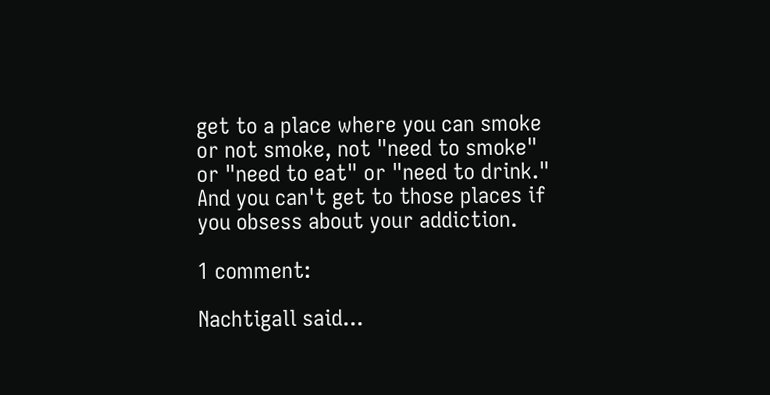get to a place where you can smoke or not smoke, not "need to smoke" or "need to eat" or "need to drink." And you can't get to those places if you obsess about your addiction.

1 comment:

Nachtigall said...